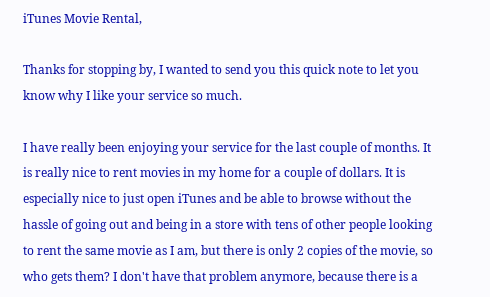iTunes Movie Rental,

Thanks for stopping by, I wanted to send you this quick note to let you know why I like your service so much.

I have really been enjoying your service for the last couple of months. It is really nice to rent movies in my home for a couple of dollars. It is especially nice to just open iTunes and be able to browse without the hassle of going out and being in a store with tens of other people looking to rent the same movie as I am, but there is only 2 copies of the movie, so who gets them? I don't have that problem anymore, because there is a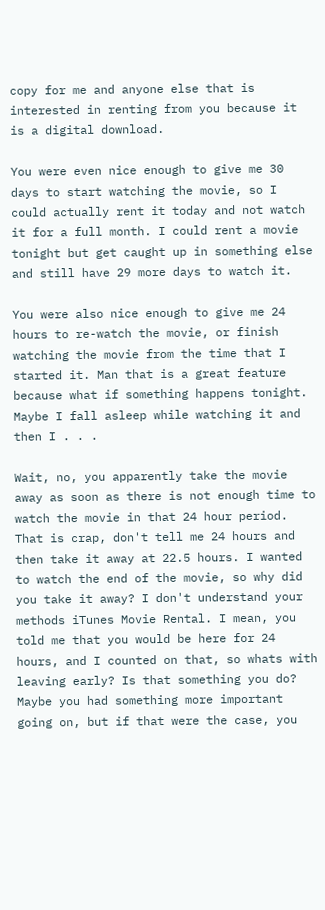copy for me and anyone else that is interested in renting from you because it is a digital download.

You were even nice enough to give me 30 days to start watching the movie, so I could actually rent it today and not watch it for a full month. I could rent a movie tonight but get caught up in something else and still have 29 more days to watch it.

You were also nice enough to give me 24 hours to re-watch the movie, or finish watching the movie from the time that I started it. Man that is a great feature because what if something happens tonight. Maybe I fall asleep while watching it and then I . . .

Wait, no, you apparently take the movie away as soon as there is not enough time to watch the movie in that 24 hour period. That is crap, don't tell me 24 hours and then take it away at 22.5 hours. I wanted to watch the end of the movie, so why did you take it away? I don't understand your methods iTunes Movie Rental. I mean, you told me that you would be here for 24 hours, and I counted on that, so whats with leaving early? Is that something you do? Maybe you had something more important going on, but if that were the case, you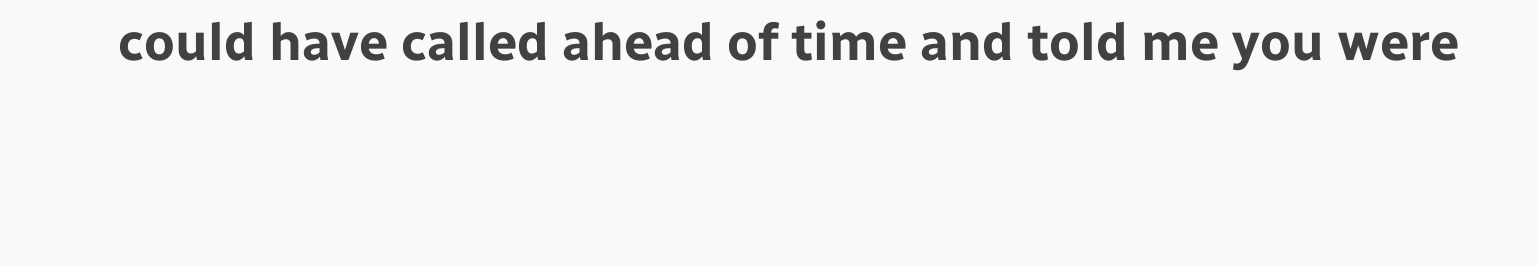could have called ahead of time and told me you were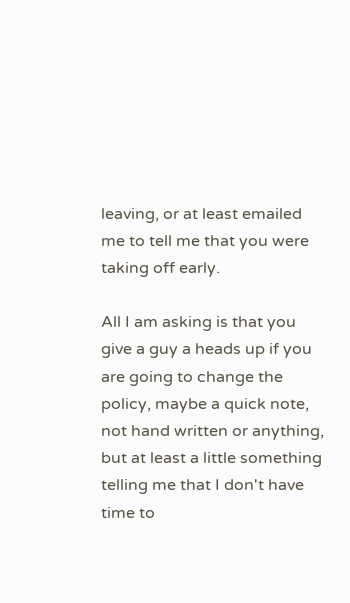leaving, or at least emailed me to tell me that you were taking off early.

All I am asking is that you give a guy a heads up if you are going to change the policy, maybe a quick note, not hand written or anything, but at least a little something telling me that I don't have time to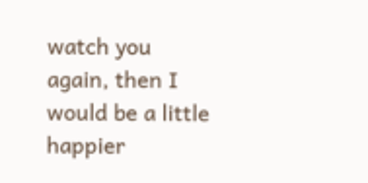watch you again, then I would be a little happier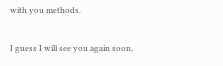with you methods.

I guess I will see you again soon,